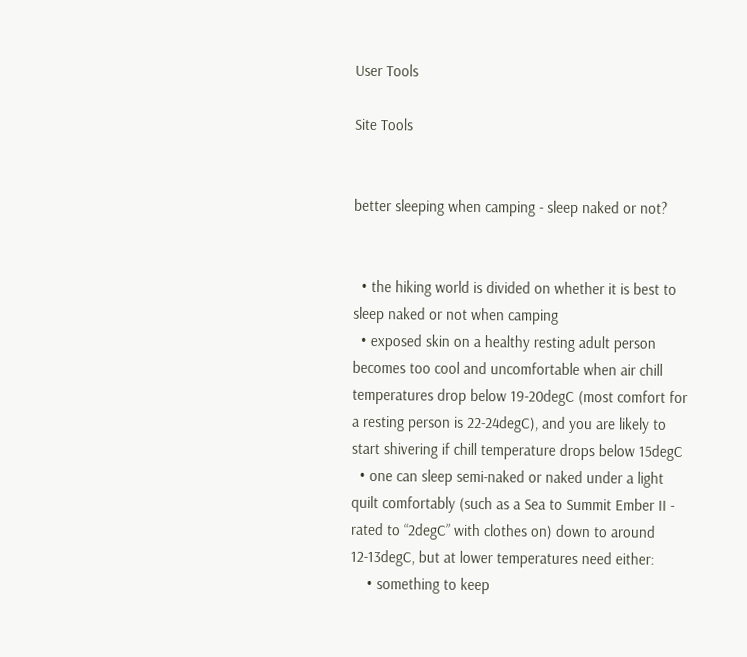User Tools

Site Tools


better sleeping when camping - sleep naked or not?


  • the hiking world is divided on whether it is best to sleep naked or not when camping
  • exposed skin on a healthy resting adult person becomes too cool and uncomfortable when air chill temperatures drop below 19-20degC (most comfort for a resting person is 22-24degC), and you are likely to start shivering if chill temperature drops below 15degC
  • one can sleep semi-naked or naked under a light quilt comfortably (such as a Sea to Summit Ember II - rated to “2degC” with clothes on) down to around 12-13degC, but at lower temperatures need either:
    • something to keep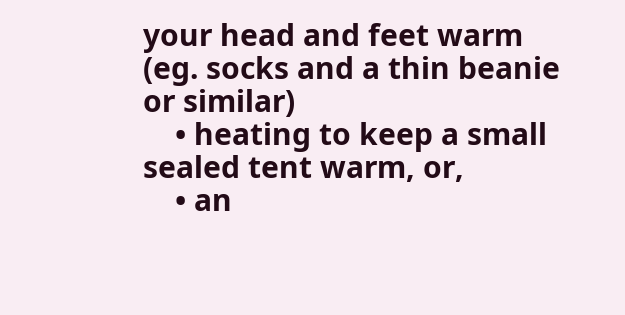your head and feet warm (eg. socks and a thin beanie or similar)
    • heating to keep a small sealed tent warm, or,
    • an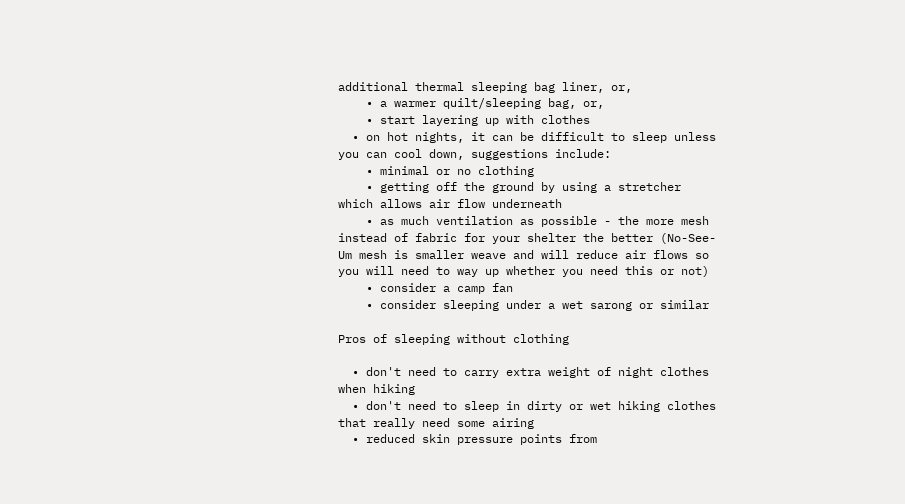additional thermal sleeping bag liner, or,
    • a warmer quilt/sleeping bag, or,
    • start layering up with clothes
  • on hot nights, it can be difficult to sleep unless you can cool down, suggestions include:
    • minimal or no clothing
    • getting off the ground by using a stretcher which allows air flow underneath
    • as much ventilation as possible - the more mesh instead of fabric for your shelter the better (No-See-Um mesh is smaller weave and will reduce air flows so you will need to way up whether you need this or not)
    • consider a camp fan
    • consider sleeping under a wet sarong or similar

Pros of sleeping without clothing

  • don't need to carry extra weight of night clothes when hiking
  • don't need to sleep in dirty or wet hiking clothes that really need some airing
  • reduced skin pressure points from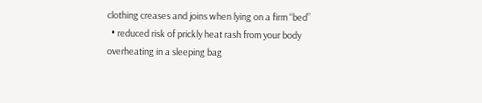clothing creases and joins when lying on a firm “bed”
  • reduced risk of prickly heat rash from your body overheating in a sleeping bag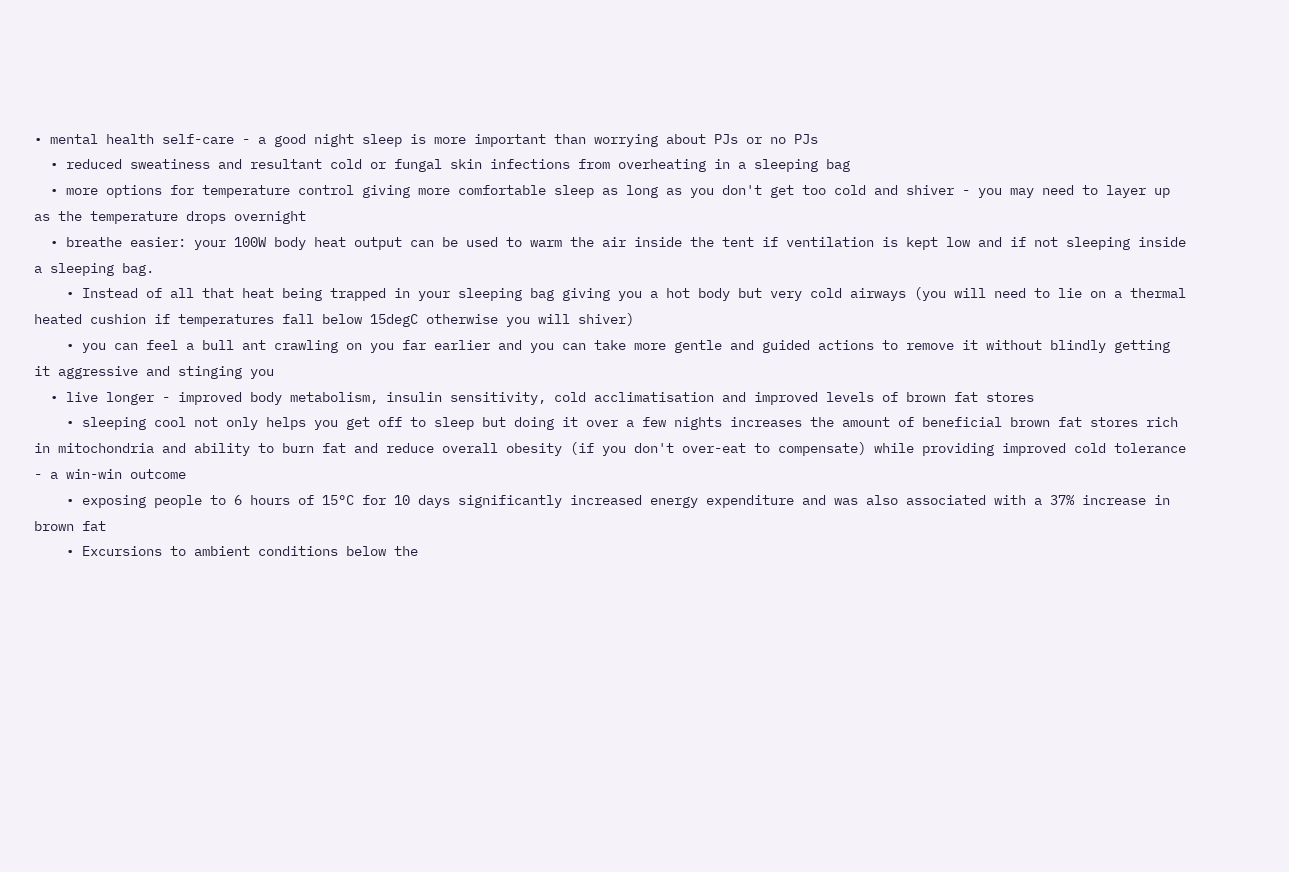• mental health self-care - a good night sleep is more important than worrying about PJs or no PJs
  • reduced sweatiness and resultant cold or fungal skin infections from overheating in a sleeping bag
  • more options for temperature control giving more comfortable sleep as long as you don't get too cold and shiver - you may need to layer up as the temperature drops overnight
  • breathe easier: your 100W body heat output can be used to warm the air inside the tent if ventilation is kept low and if not sleeping inside a sleeping bag.
    • Instead of all that heat being trapped in your sleeping bag giving you a hot body but very cold airways (you will need to lie on a thermal heated cushion if temperatures fall below 15degC otherwise you will shiver)
    • you can feel a bull ant crawling on you far earlier and you can take more gentle and guided actions to remove it without blindly getting it aggressive and stinging you
  • live longer - improved body metabolism, insulin sensitivity, cold acclimatisation and improved levels of brown fat stores
    • sleeping cool not only helps you get off to sleep but doing it over a few nights increases the amount of beneficial brown fat stores rich in mitochondria and ability to burn fat and reduce overall obesity (if you don't over-eat to compensate) while providing improved cold tolerance - a win-win outcome
    • exposing people to 6 hours of 15°C for 10 days significantly increased energy expenditure and was also associated with a 37% increase in brown fat
    • Excursions to ambient conditions below the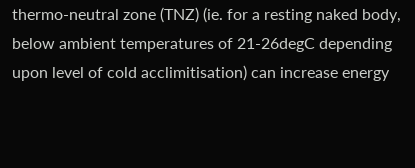thermo-neutral zone (TNZ) (ie. for a resting naked body, below ambient temperatures of 21-26degC depending upon level of cold acclimitisation) can increase energy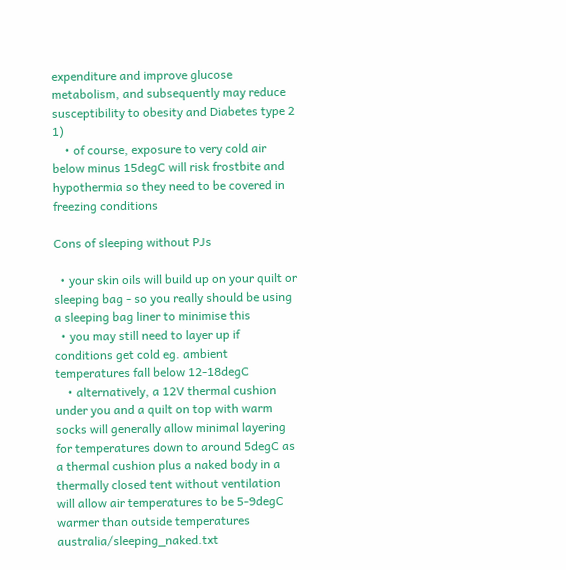expenditure and improve glucose metabolism, and subsequently may reduce susceptibility to obesity and Diabetes type 2 1)
    • of course, exposure to very cold air below minus 15degC will risk frostbite and hypothermia so they need to be covered in freezing conditions

Cons of sleeping without PJs

  • your skin oils will build up on your quilt or sleeping bag - so you really should be using a sleeping bag liner to minimise this
  • you may still need to layer up if conditions get cold eg. ambient temperatures fall below 12-18degC
    • alternatively, a 12V thermal cushion under you and a quilt on top with warm socks will generally allow minimal layering for temperatures down to around 5degC as a thermal cushion plus a naked body in a thermally closed tent without ventilation will allow air temperatures to be 5-9degC warmer than outside temperatures
australia/sleeping_naked.txt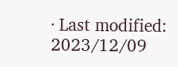· Last modified: 2023/12/09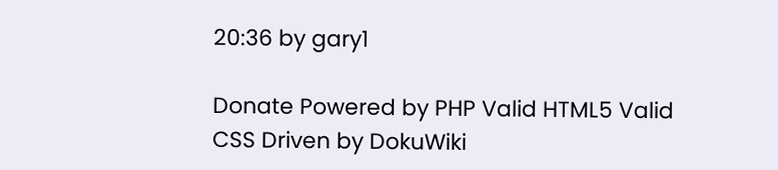20:36 by gary1

Donate Powered by PHP Valid HTML5 Valid CSS Driven by DokuWiki